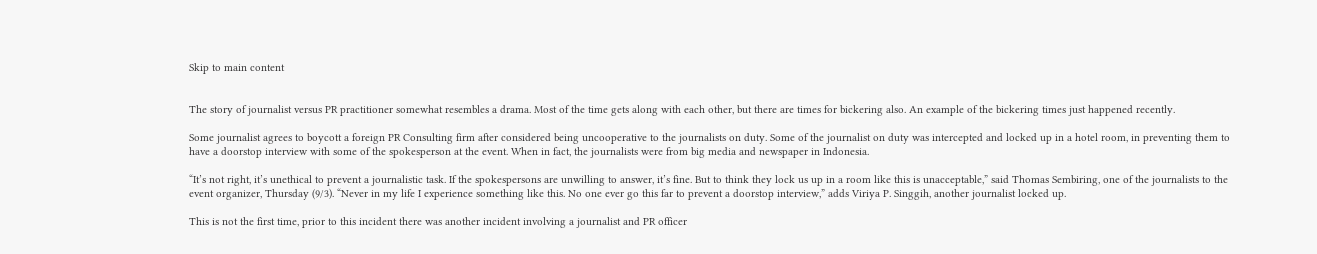Skip to main content


The story of journalist versus PR practitioner somewhat resembles a drama. Most of the time gets along with each other, but there are times for bickering also. An example of the bickering times just happened recently.

Some journalist agrees to boycott a foreign PR Consulting firm after considered being uncooperative to the journalists on duty. Some of the journalist on duty was intercepted and locked up in a hotel room, in preventing them to have a doorstop interview with some of the spokesperson at the event. When in fact, the journalists were from big media and newspaper in Indonesia.

“It’s not right, it’s unethical to prevent a journalistic task. If the spokespersons are unwilling to answer, it’s fine. But to think they lock us up in a room like this is unacceptable,” said Thomas Sembiring, one of the journalists to the event organizer, Thursday (9/3). “Never in my life I experience something like this. No one ever go this far to prevent a doorstop interview,” adds Viriya P. Singgih, another journalist locked up.

This is not the first time, prior to this incident there was another incident involving a journalist and PR officer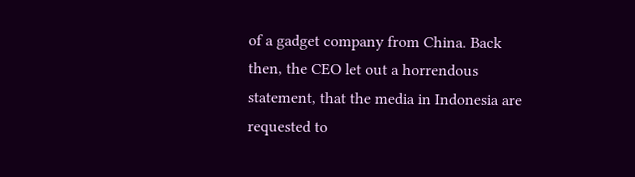of a gadget company from China. Back then, the CEO let out a horrendous statement, that the media in Indonesia are requested to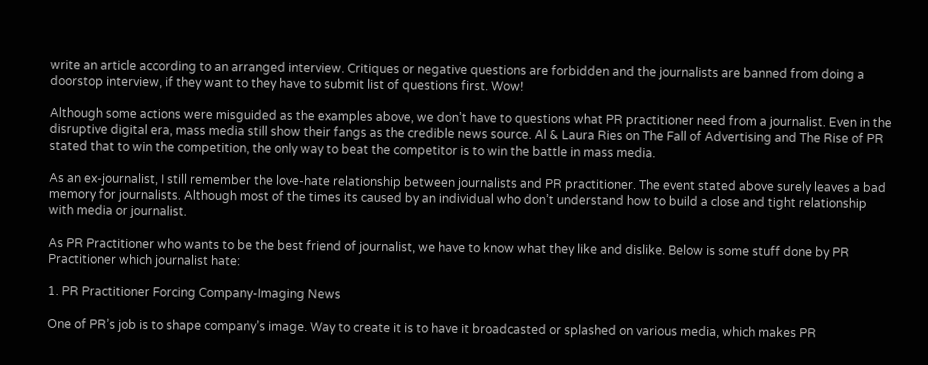write an article according to an arranged interview. Critiques or negative questions are forbidden and the journalists are banned from doing a doorstop interview, if they want to they have to submit list of questions first. Wow!

Although some actions were misguided as the examples above, we don’t have to questions what PR practitioner need from a journalist. Even in the disruptive digital era, mass media still show their fangs as the credible news source. Al & Laura Ries on The Fall of Advertising and The Rise of PR stated that to win the competition, the only way to beat the competitor is to win the battle in mass media.

As an ex-journalist, I still remember the love-hate relationship between journalists and PR practitioner. The event stated above surely leaves a bad memory for journalists. Although most of the times its caused by an individual who don’t understand how to build a close and tight relationship with media or journalist.

As PR Practitioner who wants to be the best friend of journalist, we have to know what they like and dislike. Below is some stuff done by PR Practitioner which journalist hate:

1. PR Practitioner Forcing Company-Imaging News

One of PR’s job is to shape company’s image. Way to create it is to have it broadcasted or splashed on various media, which makes PR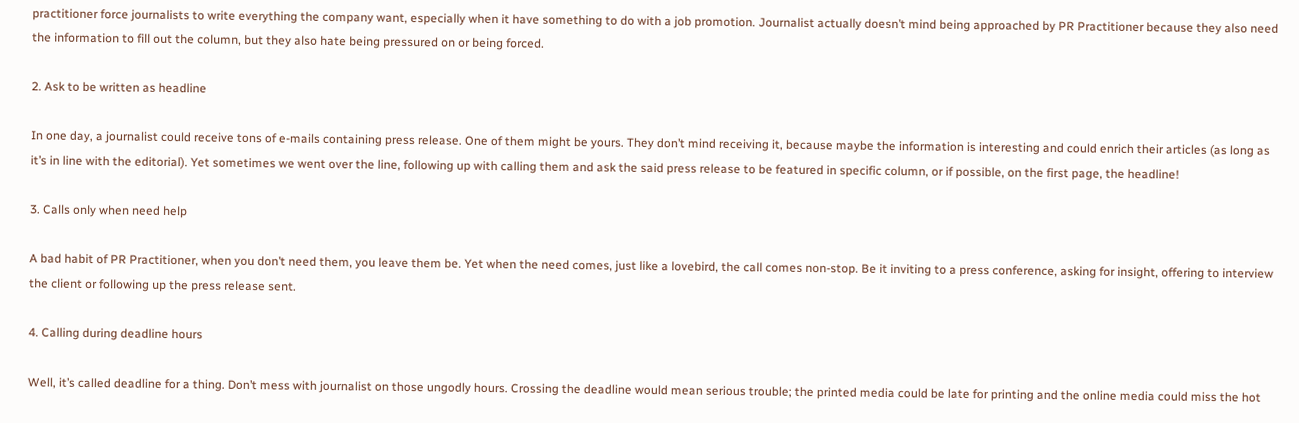practitioner force journalists to write everything the company want, especially when it have something to do with a job promotion. Journalist actually doesn’t mind being approached by PR Practitioner because they also need the information to fill out the column, but they also hate being pressured on or being forced.

2. Ask to be written as headline

In one day, a journalist could receive tons of e-mails containing press release. One of them might be yours. They don’t mind receiving it, because maybe the information is interesting and could enrich their articles (as long as it’s in line with the editorial). Yet sometimes we went over the line, following up with calling them and ask the said press release to be featured in specific column, or if possible, on the first page, the headline!

3. Calls only when need help

A bad habit of PR Practitioner, when you don’t need them, you leave them be. Yet when the need comes, just like a lovebird, the call comes non-stop. Be it inviting to a press conference, asking for insight, offering to interview the client or following up the press release sent.

4. Calling during deadline hours

Well, it’s called deadline for a thing. Don’t mess with journalist on those ungodly hours. Crossing the deadline would mean serious trouble; the printed media could be late for printing and the online media could miss the hot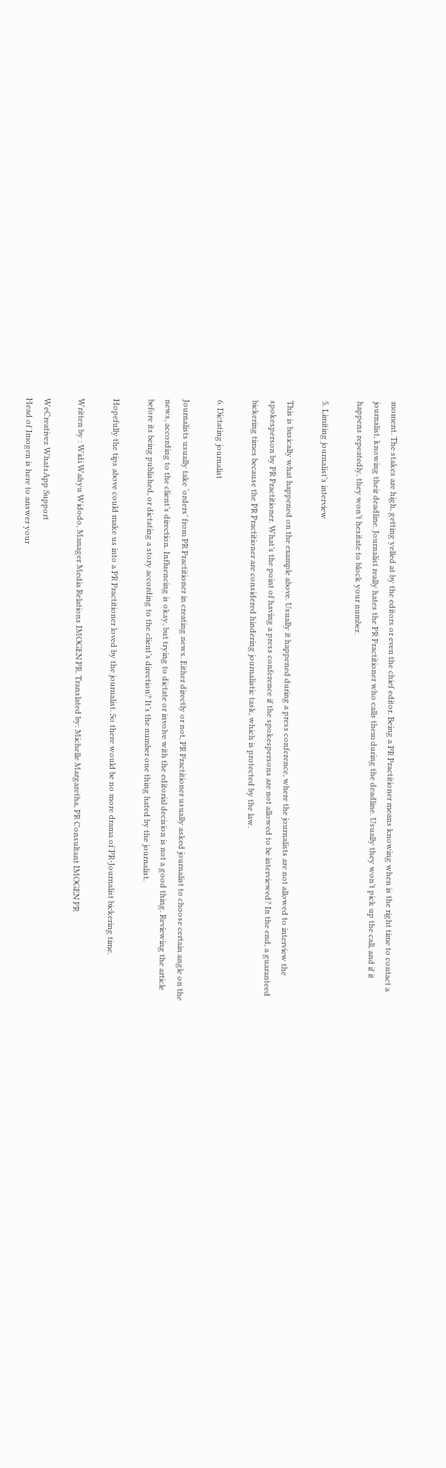moment. The stakes are high, getting yelled at by the editors or even the chief editor. Being a PR Practitioner means knowing when is the right time to contact a journalist, knowing their deadline. Journalist really hates the PR Practitioner who calls them during the deadline. Usually they won’t pick up the call, and if it happens repeatedly, they won’t hesitate to block your number.

5. Limiting journalist’s interview

This is basically what happened on the example above. Usually it happened during a press conference, where the journalists are not allowed to interview the spokesperson by PR Practitioner. What’s the point of having a press conference if the spokespersons are not allowed to be interviewed? In the end, a guaranteed bickering times because the PR Practitioner are considered hindering journalistic task, which is protected by the law.

6. Dictating journalist

Journalists usually take ‘orders’ from PR Practitioner in creating news. Either directly or not, PR Practitioner usually asked journalist to choose certain angle on the news, according to the client’s direction. Influencing is okay, but trying to dictate or involve with the editorial decision is not a good thing. Reviewing the article before its being published, or dictating a story according to the client’s direction? It’s the number one thing hated by the journalist.

Hopefully the tips above could make us into a PR Practitioner loved by the journalist. So there would be no more drama of PR-Journalist bickering time.

Written by : Widi Wahyu Widodo, Manager Media Relations IMOGEN PR. Translated by: Michelle Margaretha, PR Consultant IMOGEN PR

WeCreativez WhatsApp Support
Head of Imogen is here to answer your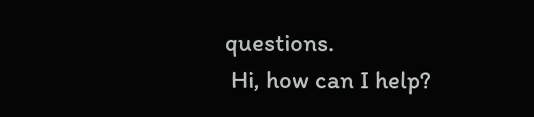questions.
 Hi, how can I help?